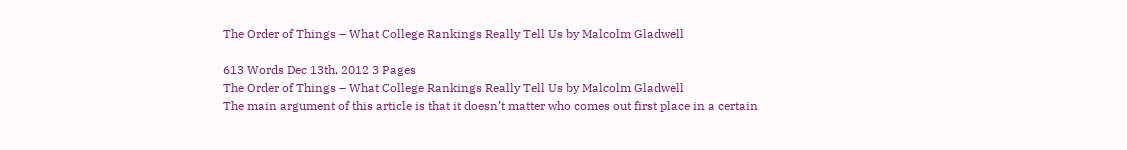The Order of Things – What College Rankings Really Tell Us by Malcolm Gladwell

613 Words Dec 13th, 2012 3 Pages
The Order of Things – What College Rankings Really Tell Us by Malcolm Gladwell
The main argument of this article is that it doesn’t matter who comes out first place in a certain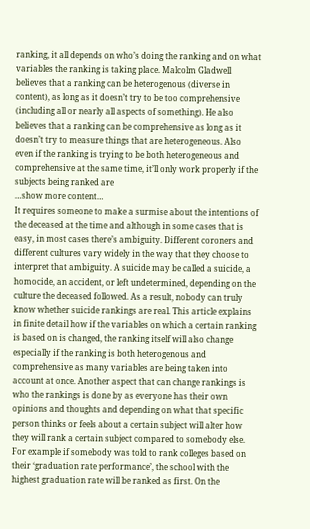ranking, it all depends on who’s doing the ranking and on what variables the ranking is taking place. Malcolm Gladwell believes that a ranking can be heterogenous (diverse in content), as long as it doesn’t try to be too comprehensive (including all or nearly all aspects of something). He also believes that a ranking can be comprehensive as long as it doesn’t try to measure things that are heterogeneous. Also even if the ranking is trying to be both heterogeneous and comprehensive at the same time, it’ll only work properly if the subjects being ranked are
…show more content…
It requires someone to make a surmise about the intentions of the deceased at the time and although in some cases that is easy, in most cases there’s ambiguity. Different coroners and different cultures vary widely in the way that they choose to interpret that ambiguity. A suicide may be called a suicide, a homocide, an accident, or left undetermined, depending on the culture the deceased followed. As a result, nobody can truly know whether suicide rankings are real. This article explains in finite detail how if the variables on which a certain ranking is based on is changed, the ranking itself will also change especially if the ranking is both heterogenous and comprehensive as many variables are being taken into account at once. Another aspect that can change rankings is who the rankings is done by as everyone has their own opinions and thoughts and depending on what that specific person thinks or feels about a certain subject will alter how they will rank a certain subject compared to somebody else. For example if somebody was told to rank colleges based on their ‘graduation rate performance’, the school with the highest graduation rate will be ranked as first. On the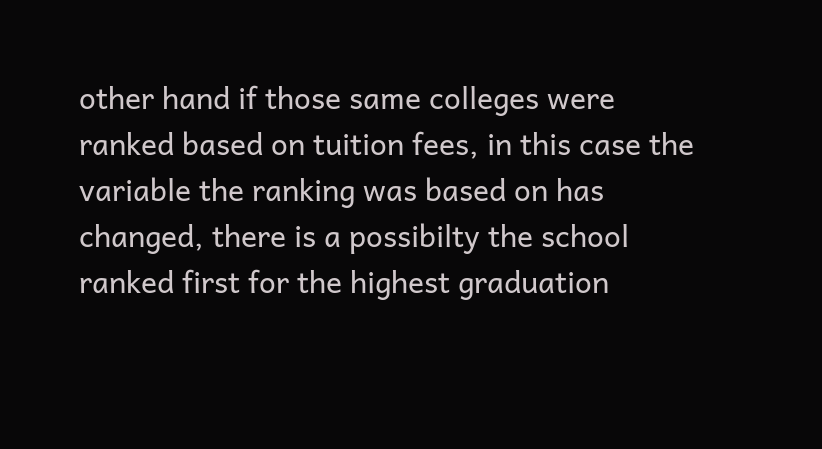other hand if those same colleges were ranked based on tuition fees, in this case the variable the ranking was based on has changed, there is a possibilty the school ranked first for the highest graduation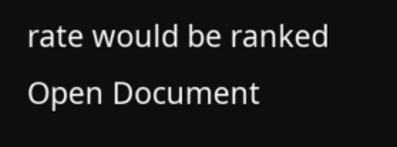rate would be ranked
Open Document